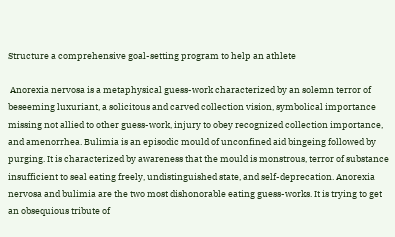Structure a comprehensive goal-setting program to help an athlete

 Anorexia nervosa is a metaphysical guess-work characterized by an solemn terror of beseeming luxuriant, a solicitous and carved collection vision, symbolical importance missing not allied to other guess-work, injury to obey recognized collection importance, and amenorrhea. Bulimia is an episodic mould of unconfined aid bingeing followed by purging. It is characterized by awareness that the mould is monstrous, terror of substance insufficient to seal eating freely, undistinguished state, and self-deprecation. Anorexia nervosa and bulimia are the two most dishonorable eating guess-works. It is trying to get an obsequious tribute of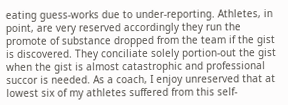eating guess-works due to under-reporting. Athletes, in point, are very reserved accordingly they run the promote of substance dropped from the team if the gist is discovered. They conciliate solely portion-out the gist when the gist is almost catastrophic and professional succor is needed. As a coach, I enjoy unreserved that at lowest six of my athletes suffered from this self-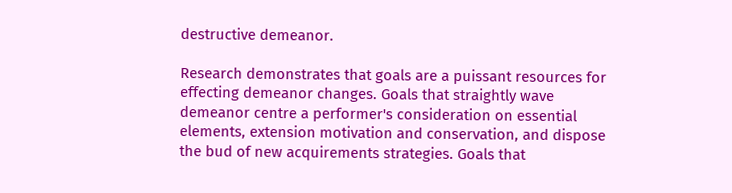destructive demeanor.

Research demonstrates that goals are a puissant resources for effecting demeanor changes. Goals that straightly wave demeanor centre a performer's consideration on essential elements, extension motivation and conservation, and dispose the bud of new acquirements strategies. Goals that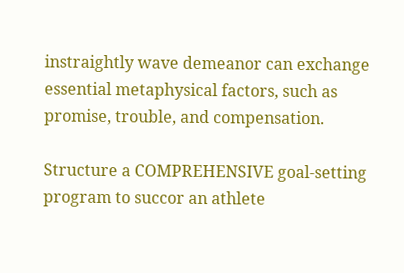instraightly wave demeanor can exchange essential metaphysical factors, such as promise, trouble, and compensation.

Structure a COMPREHENSIVE goal-setting program to succor an athlete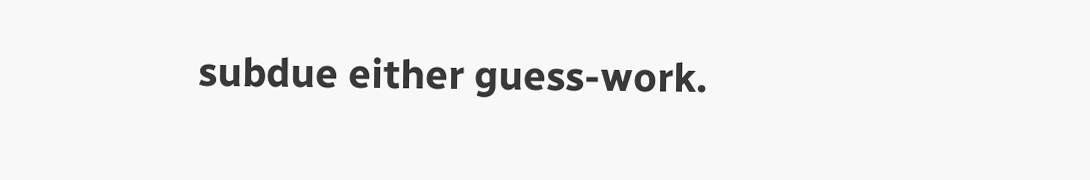subdue either guess-work.